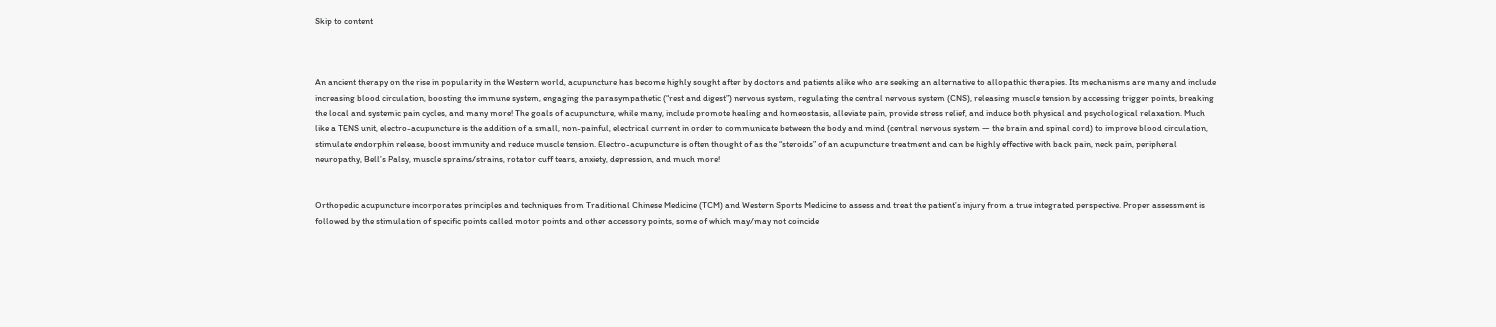Skip to content



An ancient therapy on the rise in popularity in the Western world, acupuncture has become highly sought after by doctors and patients alike who are seeking an alternative to allopathic therapies. Its mechanisms are many and include increasing blood circulation, boosting the immune system, engaging the parasympathetic (“rest and digest”) nervous system, regulating the central nervous system (CNS), releasing muscle tension by accessing trigger points, breaking the local and systemic pain cycles, and many more! The goals of acupuncture, while many, include promote healing and homeostasis, alleviate pain, provide stress relief, and induce both physical and psychological relaxation. Much like a TENS unit, electro-acupuncture is the addition of a small, non-painful, electrical current in order to communicate between the body and mind (central nervous system — the brain and spinal cord) to improve blood circulation, stimulate endorphin release, boost immunity and reduce muscle tension. Electro-acupuncture is often thought of as the “steroids” of an acupuncture treatment and can be highly effective with back pain, neck pain, peripheral neuropathy, Bell’s Palsy, muscle sprains/strains, rotator cuff tears, anxiety, depression, and much more!


Orthopedic acupuncture incorporates principles and techniques from Traditional Chinese Medicine (TCM) and Western Sports Medicine to assess and treat the patient’s injury from a true integrated perspective. Proper assessment is followed by the stimulation of specific points called motor points and other accessory points, some of which may/may not coincide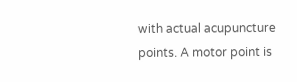with actual acupuncture points. A motor point is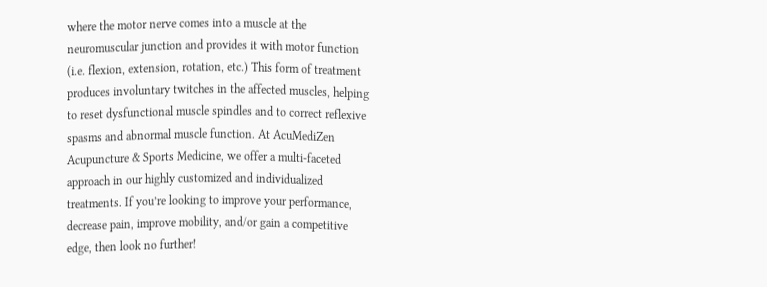where the motor nerve comes into a muscle at the neuromuscular junction and provides it with motor function (i.e. flexion, extension, rotation, etc.) This form of treatment produces involuntary twitches in the affected muscles, helping to reset dysfunctional muscle spindles and to correct reflexive spasms and abnormal muscle function. At AcuMediZen Acupuncture & Sports Medicine, we offer a multi-faceted approach in our highly customized and individualized treatments. If you’re looking to improve your performance, decrease pain, improve mobility, and/or gain a competitive edge, then look no further!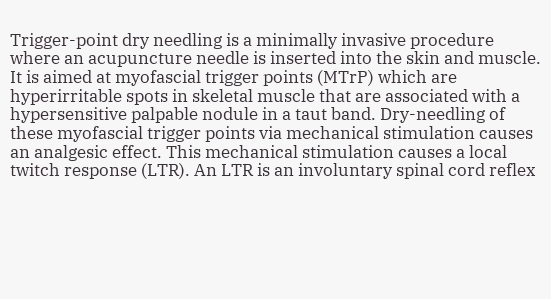Trigger-point dry needling is a minimally invasive procedure where an acupuncture needle is inserted into the skin and muscle. It is aimed at myofascial trigger points (MTrP) which are hyperirritable spots in skeletal muscle that are associated with a hypersensitive palpable nodule in a taut band. Dry-needling of these myofascial trigger points via mechanical stimulation causes an analgesic effect. This mechanical stimulation causes a local twitch response (LTR). An LTR is an involuntary spinal cord reflex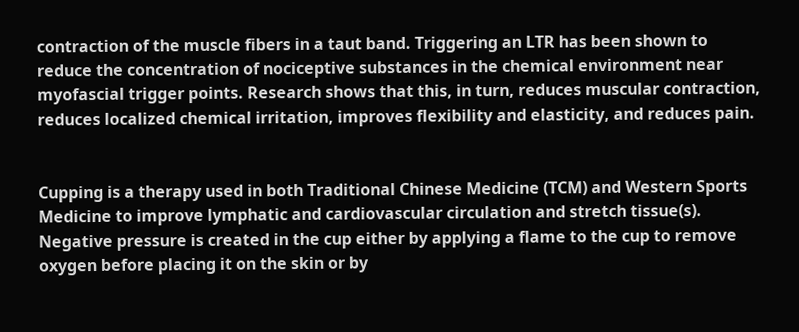contraction of the muscle fibers in a taut band. Triggering an LTR has been shown to reduce the concentration of nociceptive substances in the chemical environment near myofascial trigger points. Research shows that this, in turn, reduces muscular contraction, reduces localized chemical irritation, improves flexibility and elasticity, and reduces pain.


Cupping is a therapy used in both Traditional Chinese Medicine (TCM) and Western Sports Medicine to improve lymphatic and cardiovascular circulation and stretch tissue(s). Negative pressure is created in the cup either by applying a flame to the cup to remove oxygen before placing it on the skin or by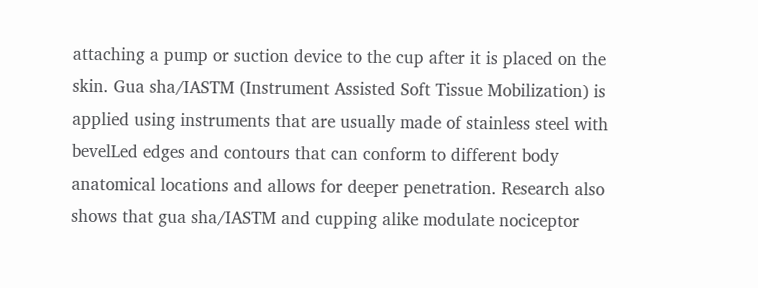attaching a pump or suction device to the cup after it is placed on the skin. Gua sha/IASTM (Instrument Assisted Soft Tissue Mobilization) is applied using instruments that are usually made of stainless steel with bevelLed edges and contours that can conform to different body anatomical locations and allows for deeper penetration. Research also shows that gua sha/IASTM and cupping alike modulate nociceptor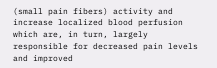(small pain fibers) activity and increase localized blood perfusion which are, in turn, largely responsible for decreased pain levels and improved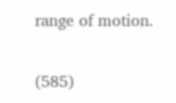range of motion.

(585)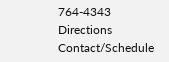764-4343 Directions Contact/Schedule